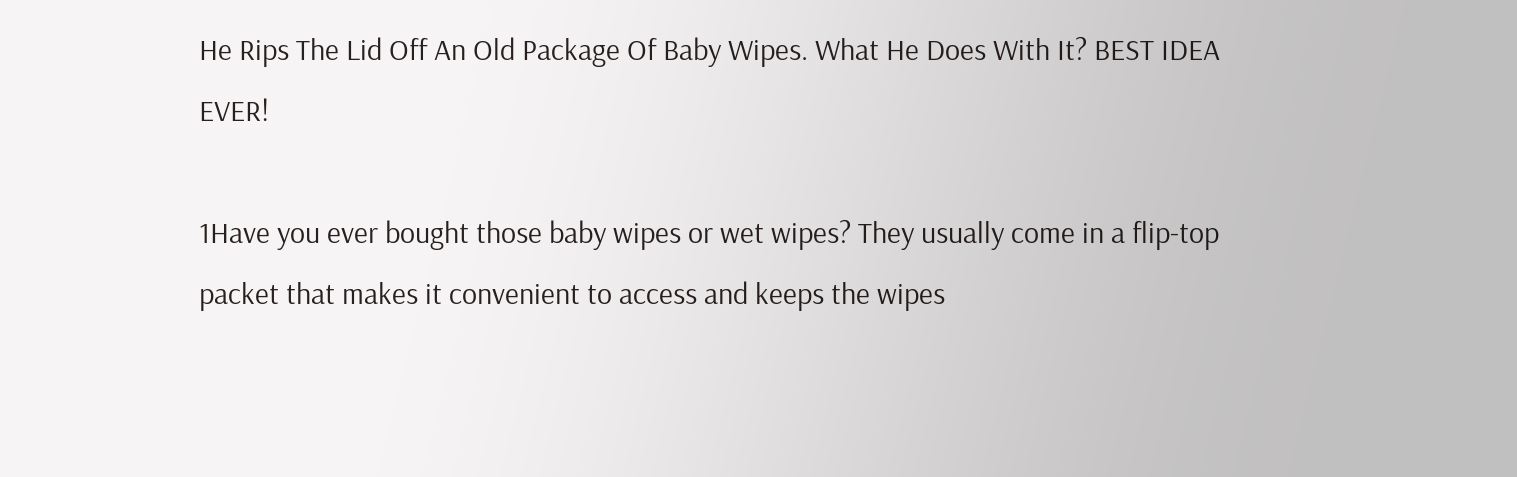He Rips The Lid Off An Old Package Of Baby Wipes. What He Does With It? BEST IDEA EVER!

1Have you ever bought those baby wipes or wet wipes? They usually come in a flip-top packet that makes it convenient to access and keeps the wipes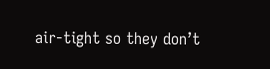air-tight so they don’t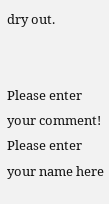dry out.


Please enter your comment!
Please enter your name here